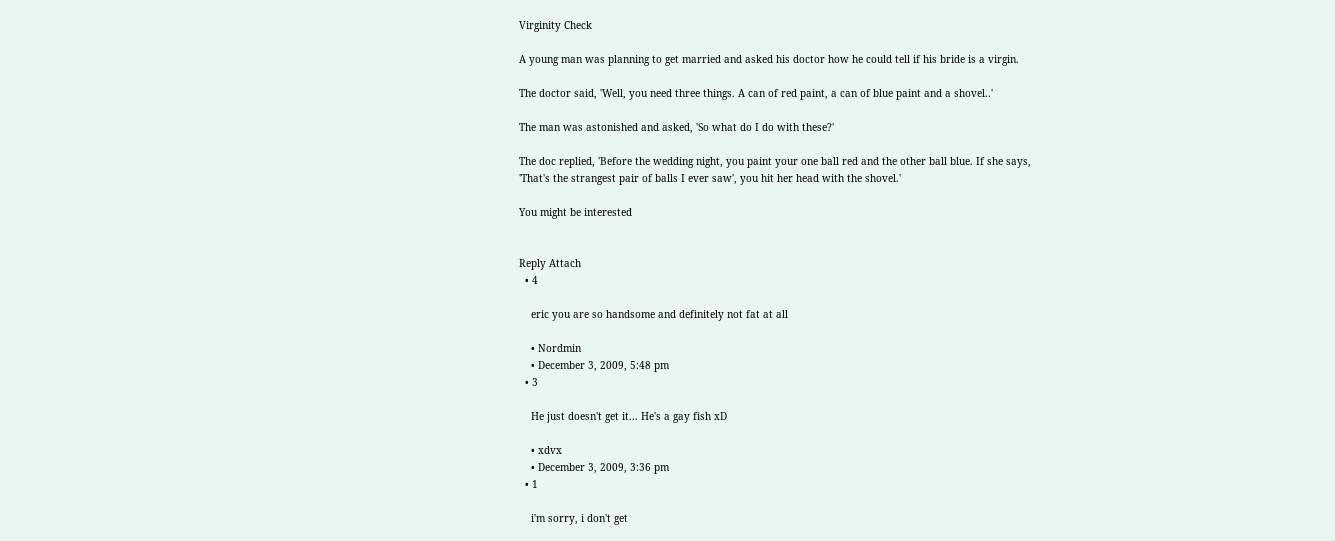Virginity Check

A young man was planning to get married and asked his doctor how he could tell if his bride is a virgin.

The doctor said, 'Well, you need three things. A can of red paint, a can of blue paint and a shovel..'

The man was astonished and asked, 'So what do I do with these?'

The doc replied, 'Before the wedding night, you paint your one ball red and the other ball blue. If she says, 'That's the strangest pair of balls I ever saw', you hit her head with the shovel.'

You might be interested


Reply Attach
  • 4

    eric you are so handsome and definitely not fat at all

    • Nordmin
    • December 3, 2009, 5:48 pm
  • 3

    He just doesn't get it... He's a gay fish xD

    • xdvx
    • December 3, 2009, 3:36 pm
  • 1

    i'm sorry, i don't get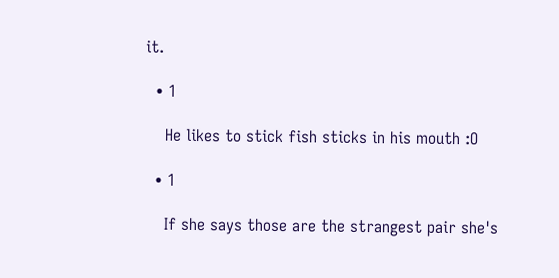it.

  • 1

    He likes to stick fish sticks in his mouth :O

  • 1

    If she says those are the strangest pair she's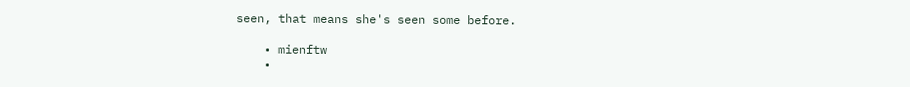seen, that means she's seen some before.

    • mienftw
    •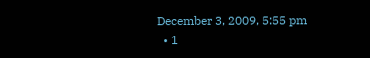December 3, 2009, 5:55 pm
  • 1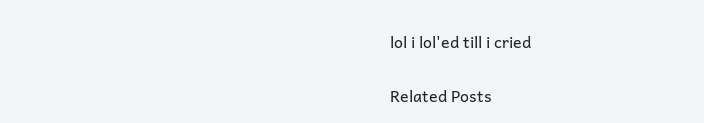lol i lol'ed till i cried

Related Posts